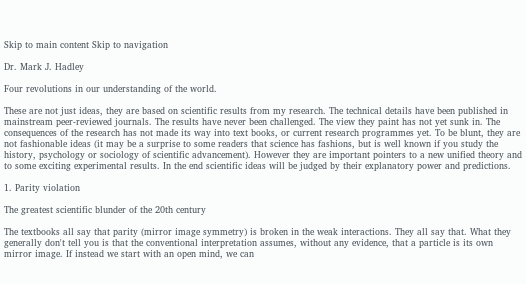Skip to main content Skip to navigation

Dr. Mark J. Hadley

Four revolutions in our understanding of the world.

These are not just ideas, they are based on scientific results from my research. The technical details have been published in mainstream peer-reviewed journals. The results have never been challenged. The view they paint has not yet sunk in. The consequences of the research has not made its way into text books, or current research programmes yet. To be blunt, they are not fashionable ideas (it may be a surprise to some readers that science has fashions, but is well known if you study the history, psychology or sociology of scientific advancement). However they are important pointers to a new unified theory and to some exciting experimental results. In the end scientific ideas will be judged by their explanatory power and predictions.

1. Parity violation

The greatest scientific blunder of the 20th century

The textbooks all say that parity (mirror image symmetry) is broken in the weak interactions. They all say that. What they generally don't tell you is that the conventional interpretation assumes, without any evidence, that a particle is its own mirror image. If instead we start with an open mind, we can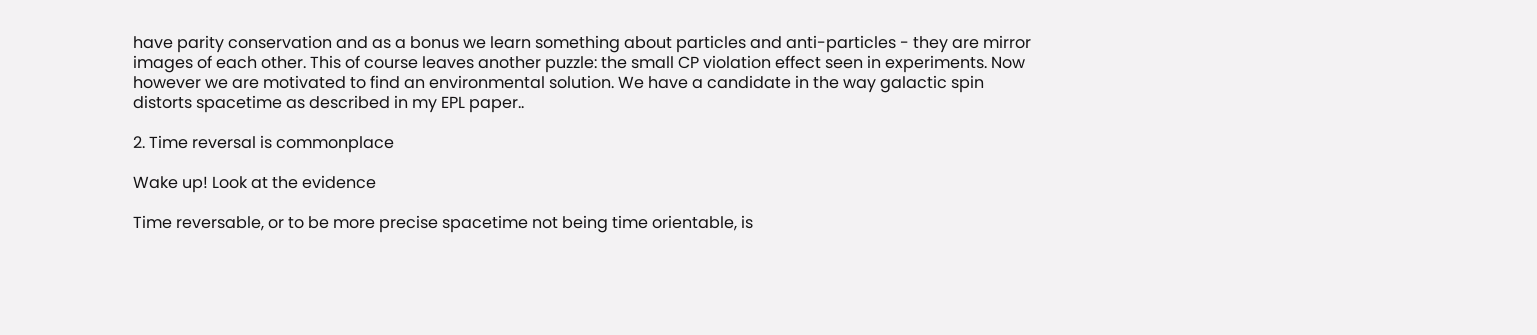have parity conservation and as a bonus we learn something about particles and anti-particles - they are mirror images of each other. This of course leaves another puzzle: the small CP violation effect seen in experiments. Now however we are motivated to find an environmental solution. We have a candidate in the way galactic spin distorts spacetime as described in my EPL paper..

2. Time reversal is commonplace

Wake up! Look at the evidence

Time reversable, or to be more precise spacetime not being time orientable, is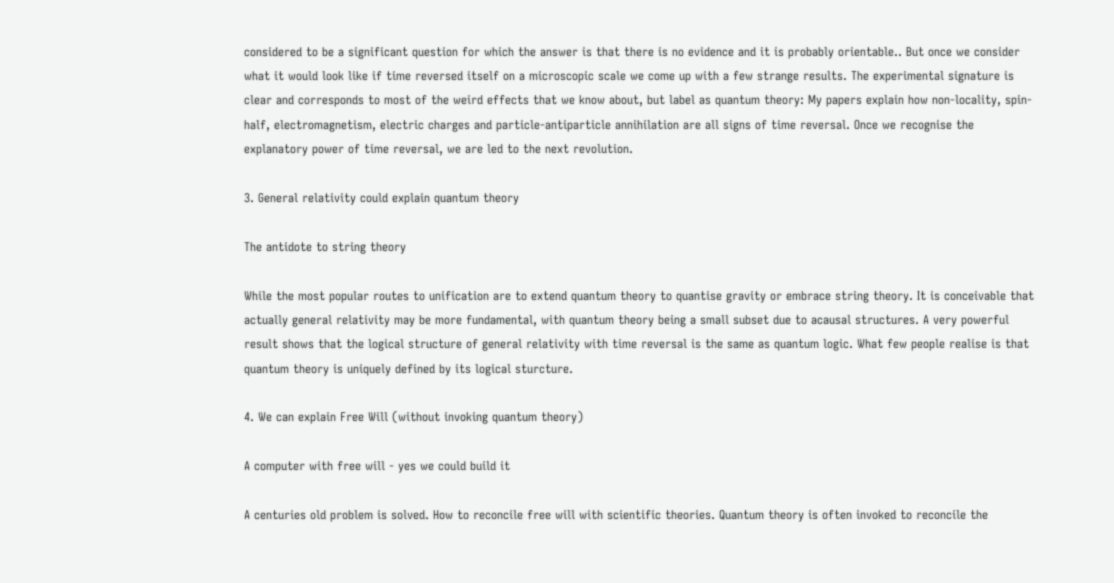considered to be a significant question for which the answer is that there is no evidence and it is probably orientable.. But once we consider what it would look like if time reversed itself on a microscopic scale we come up with a few strange results. The experimental signature is clear and corresponds to most of the weird effects that we know about, but label as quantum theory: My papers explain how non-locality, spin-half, electromagnetism, electric charges and particle-antiparticle annihilation are all signs of time reversal. Once we recognise the explanatory power of time reversal, we are led to the next revolution.

3. General relativity could explain quantum theory

The antidote to string theory

While the most popular routes to unification are to extend quantum theory to quantise gravity or embrace string theory. It is conceivable that actually general relativity may be more fundamental, with quantum theory being a small subset due to acausal structures. A very powerful result shows that the logical structure of general relativity with time reversal is the same as quantum logic. What few people realise is that quantum theory is uniquely defined by its logical sturcture.

4. We can explain Free Will (without invoking quantum theory)

A computer with free will - yes we could build it

A centuries old problem is solved. How to reconcile free will with scientific theories. Quantum theory is often invoked to reconcile the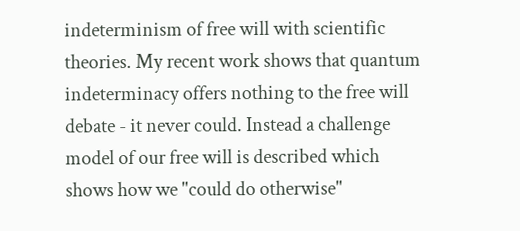indeterminism of free will with scientific theories. My recent work shows that quantum indeterminacy offers nothing to the free will debate - it never could. Instead a challenge model of our free will is described which shows how we "could do otherwise"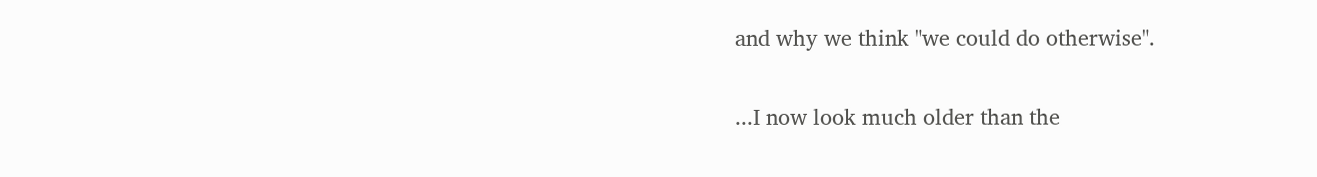and why we think "we could do otherwise".

...I now look much older than the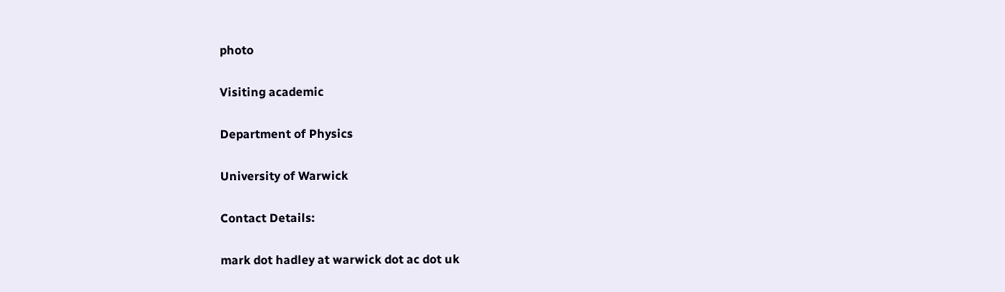photo

Visiting academic

Department of Physics

University of Warwick

Contact Details:

mark dot hadley at warwick dot ac dot uk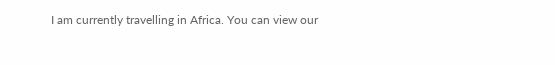I am currently travelling in Africa. You can view our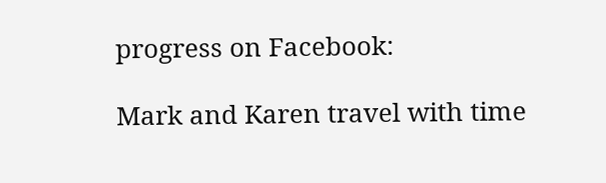progress on Facebook:

Mark and Karen travel with time